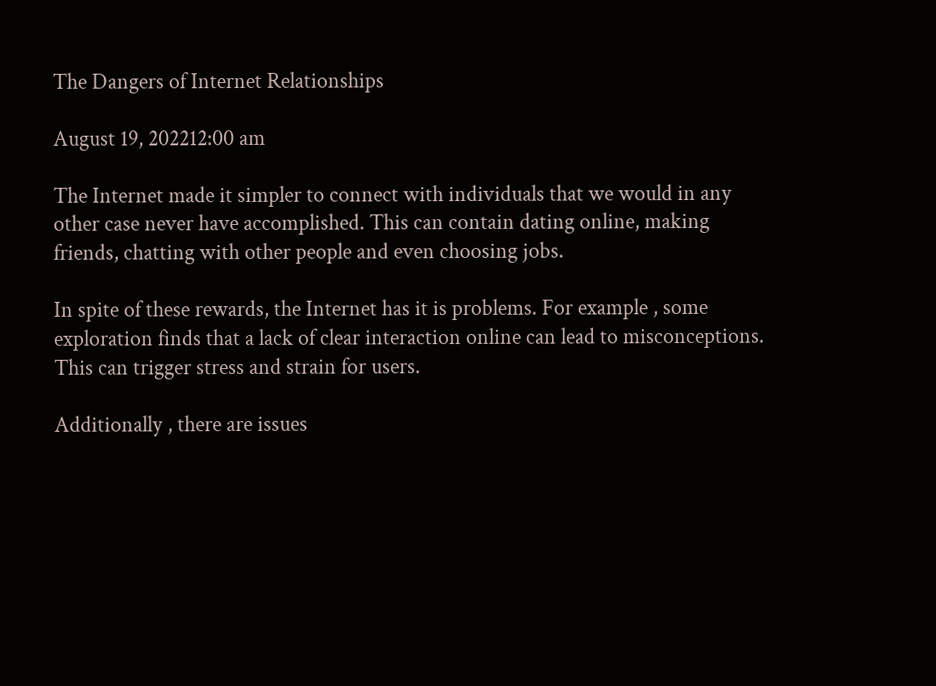The Dangers of Internet Relationships

August 19, 202212:00 am

The Internet made it simpler to connect with individuals that we would in any other case never have accomplished. This can contain dating online, making friends, chatting with other people and even choosing jobs.

In spite of these rewards, the Internet has it is problems. For example , some exploration finds that a lack of clear interaction online can lead to misconceptions. This can trigger stress and strain for users.

Additionally , there are issues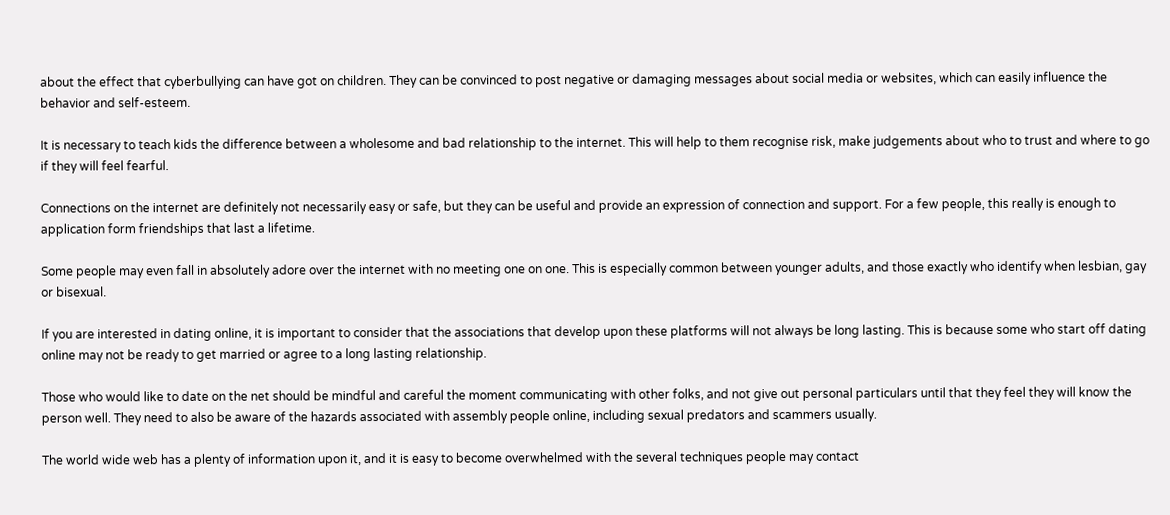about the effect that cyberbullying can have got on children. They can be convinced to post negative or damaging messages about social media or websites, which can easily influence the behavior and self-esteem.

It is necessary to teach kids the difference between a wholesome and bad relationship to the internet. This will help to them recognise risk, make judgements about who to trust and where to go if they will feel fearful.

Connections on the internet are definitely not necessarily easy or safe, but they can be useful and provide an expression of connection and support. For a few people, this really is enough to application form friendships that last a lifetime.

Some people may even fall in absolutely adore over the internet with no meeting one on one. This is especially common between younger adults, and those exactly who identify when lesbian, gay or bisexual.

If you are interested in dating online, it is important to consider that the associations that develop upon these platforms will not always be long lasting. This is because some who start off dating online may not be ready to get married or agree to a long lasting relationship.

Those who would like to date on the net should be mindful and careful the moment communicating with other folks, and not give out personal particulars until that they feel they will know the person well. They need to also be aware of the hazards associated with assembly people online, including sexual predators and scammers usually.

The world wide web has a plenty of information upon it, and it is easy to become overwhelmed with the several techniques people may contact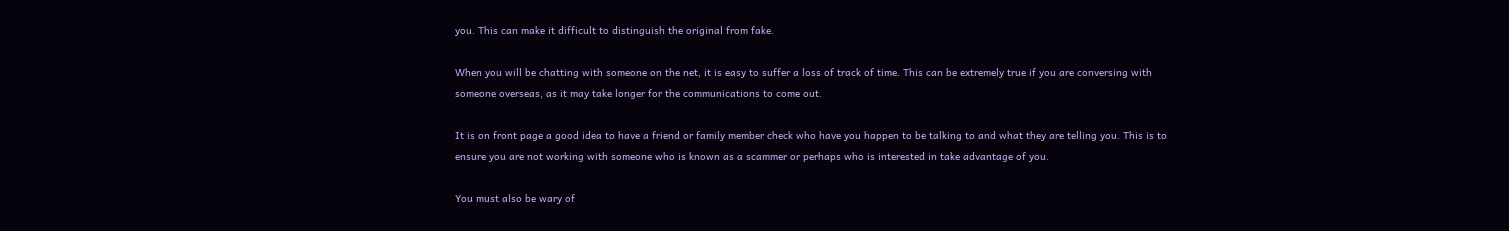you. This can make it difficult to distinguish the original from fake.

When you will be chatting with someone on the net, it is easy to suffer a loss of track of time. This can be extremely true if you are conversing with someone overseas, as it may take longer for the communications to come out.

It is on front page a good idea to have a friend or family member check who have you happen to be talking to and what they are telling you. This is to ensure you are not working with someone who is known as a scammer or perhaps who is interested in take advantage of you.

You must also be wary of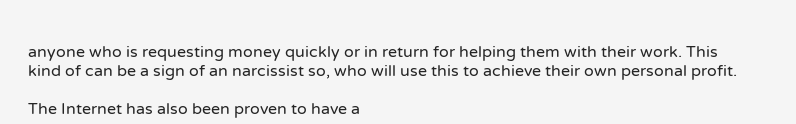anyone who is requesting money quickly or in return for helping them with their work. This kind of can be a sign of an narcissist so, who will use this to achieve their own personal profit.

The Internet has also been proven to have a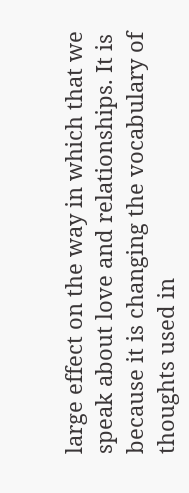large effect on the way in which that we speak about love and relationships. It is because it is changing the vocabulary of thoughts used in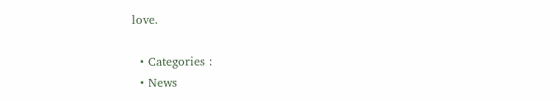love.

  • Categories :
  • News